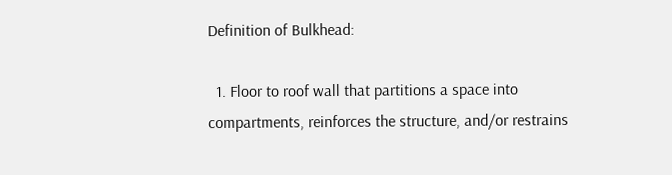Definition of Bulkhead:

  1. Floor to roof wall that partitions a space into compartments, reinforces the structure, and/or restrains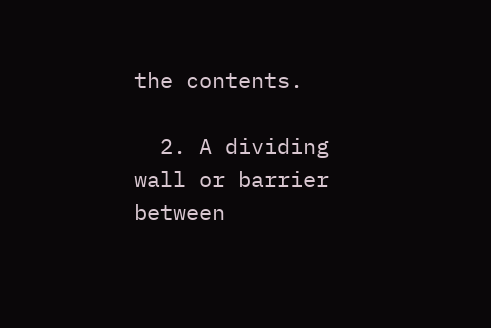the contents.

  2. A dividing wall or barrier between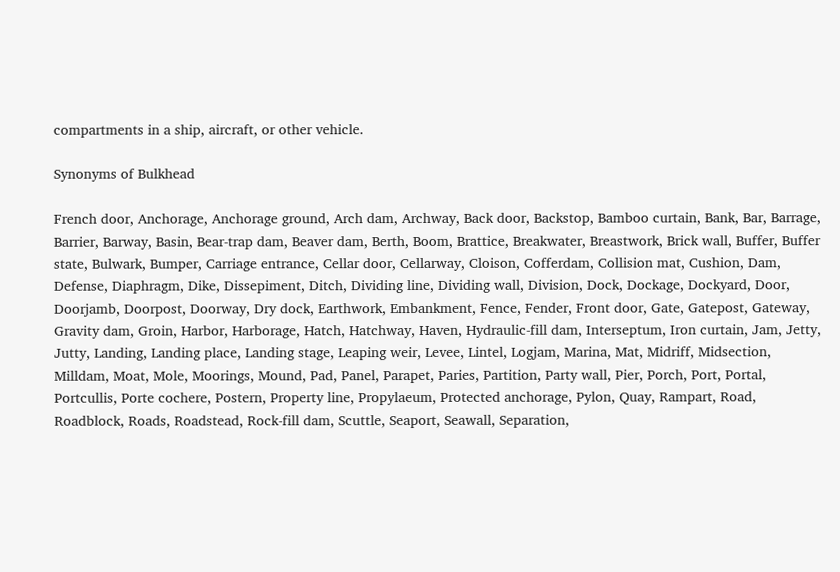compartments in a ship, aircraft, or other vehicle.

Synonyms of Bulkhead

French door, Anchorage, Anchorage ground, Arch dam, Archway, Back door, Backstop, Bamboo curtain, Bank, Bar, Barrage, Barrier, Barway, Basin, Bear-trap dam, Beaver dam, Berth, Boom, Brattice, Breakwater, Breastwork, Brick wall, Buffer, Buffer state, Bulwark, Bumper, Carriage entrance, Cellar door, Cellarway, Cloison, Cofferdam, Collision mat, Cushion, Dam, Defense, Diaphragm, Dike, Dissepiment, Ditch, Dividing line, Dividing wall, Division, Dock, Dockage, Dockyard, Door, Doorjamb, Doorpost, Doorway, Dry dock, Earthwork, Embankment, Fence, Fender, Front door, Gate, Gatepost, Gateway, Gravity dam, Groin, Harbor, Harborage, Hatch, Hatchway, Haven, Hydraulic-fill dam, Interseptum, Iron curtain, Jam, Jetty, Jutty, Landing, Landing place, Landing stage, Leaping weir, Levee, Lintel, Logjam, Marina, Mat, Midriff, Midsection, Milldam, Moat, Mole, Moorings, Mound, Pad, Panel, Parapet, Paries, Partition, Party wall, Pier, Porch, Port, Portal, Portcullis, Porte cochere, Postern, Property line, Propylaeum, Protected anchorage, Pylon, Quay, Rampart, Road, Roadblock, Roads, Roadstead, Rock-fill dam, Scuttle, Seaport, Seawall, Separation,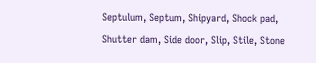Septulum, Septum, Shipyard, Shock pad, Shutter dam, Side door, Slip, Stile, Stone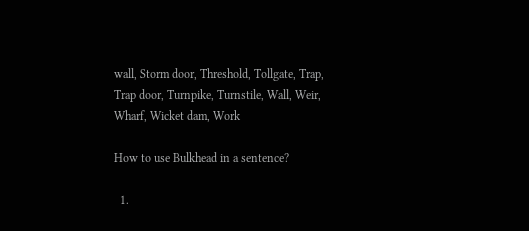wall, Storm door, Threshold, Tollgate, Trap, Trap door, Turnpike, Turnstile, Wall, Weir, Wharf, Wicket dam, Work

How to use Bulkhead in a sentence?

  1.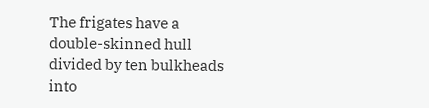The frigates have a double-skinned hull divided by ten bulkheads into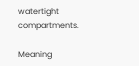watertight compartments.

Meaning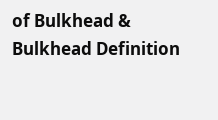of Bulkhead & Bulkhead Definition